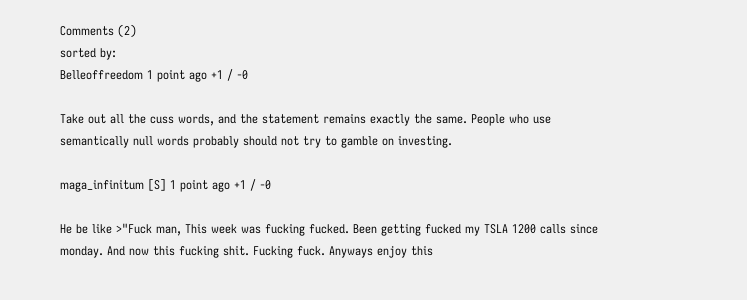Comments (2)
sorted by:
Belleoffreedom 1 point ago +1 / -0

Take out all the cuss words, and the statement remains exactly the same. People who use semantically null words probably should not try to gamble on investing.

maga_infinitum [S] 1 point ago +1 / -0

He be like >"Fuck man, This week was fucking fucked. Been getting fucked my TSLA 1200 calls since monday. And now this fucking shit. Fucking fuck. Anyways enjoy this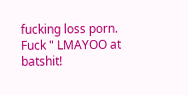fucking loss porn. Fuck " LMAYOO at batshit!